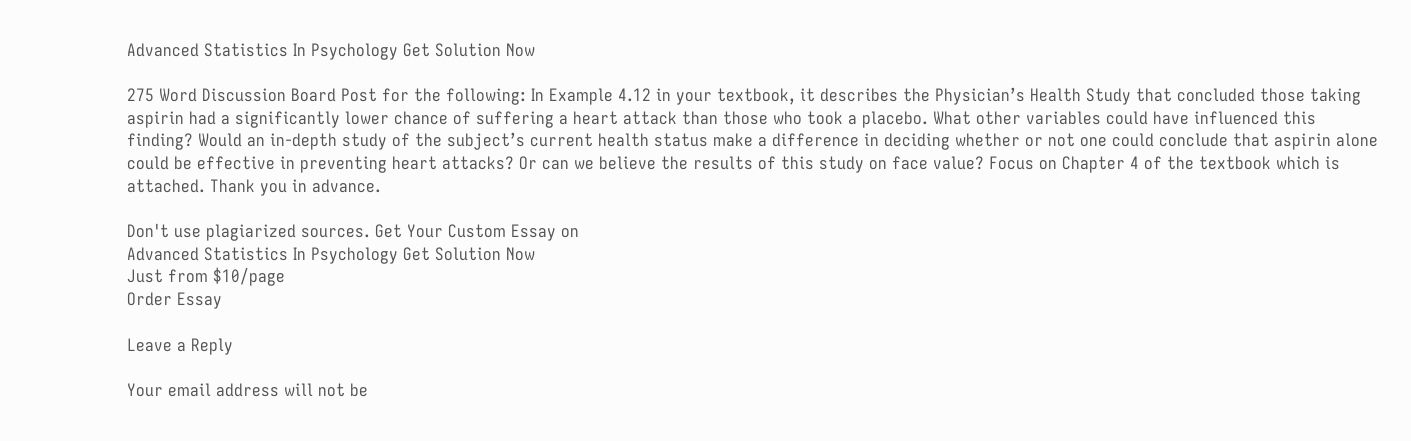Advanced Statistics In Psychology Get Solution Now

275 Word Discussion Board Post for the following: In Example 4.12 in your textbook, it describes the Physician’s Health Study that concluded those taking aspirin had a significantly lower chance of suffering a heart attack than those who took a placebo. What other variables could have influenced this finding? Would an in-depth study of the subject’s current health status make a difference in deciding whether or not one could conclude that aspirin alone could be effective in preventing heart attacks? Or can we believe the results of this study on face value? Focus on Chapter 4 of the textbook which is attached. Thank you in advance.

Don't use plagiarized sources. Get Your Custom Essay on
Advanced Statistics In Psychology Get Solution Now
Just from $10/page
Order Essay

Leave a Reply

Your email address will not be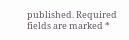published. Required fields are marked *